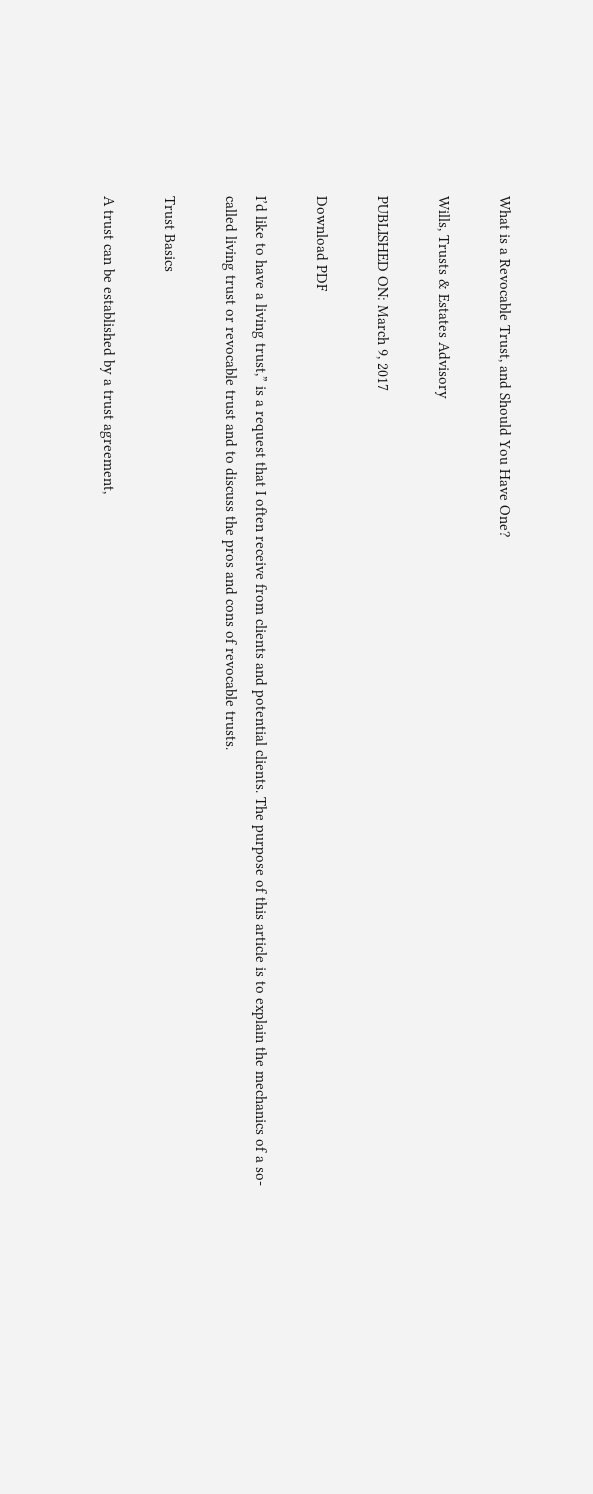What is a Revocable Trust, and Should You Have One?

Wills, Trusts & Estates Advisory

PUBLISHED ON: March 9, 2017

Download PDF

I’d like to have a living trust,” is a request that I often receive from clients and potential clients. The purpose of this article is to explain the mechanics of a so-called living trust or revocable trust and to discuss the pros and cons of revocable trusts.

Trust Basics

A trust can be established by a trust agreement,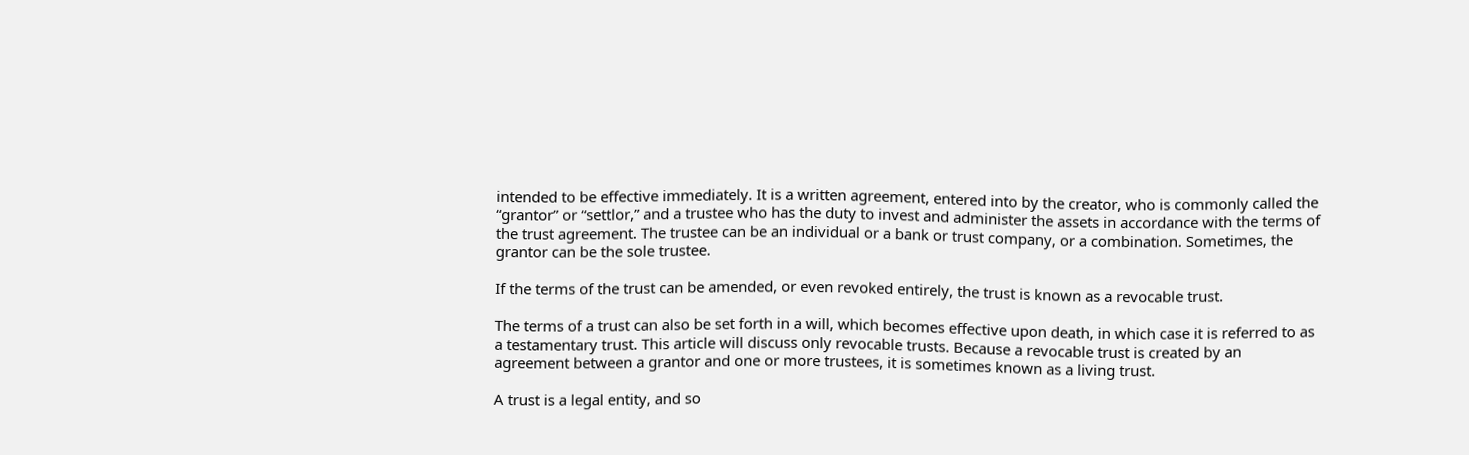intended to be effective immediately. It is a written agreement, entered into by the creator, who is commonly called the “grantor” or “settlor,” and a trustee who has the duty to invest and administer the assets in accordance with the terms of the trust agreement. The trustee can be an individual or a bank or trust company, or a combination. Sometimes, the grantor can be the sole trustee.

If the terms of the trust can be amended, or even revoked entirely, the trust is known as a revocable trust.

The terms of a trust can also be set forth in a will, which becomes effective upon death, in which case it is referred to as a testamentary trust. This article will discuss only revocable trusts. Because a revocable trust is created by an agreement between a grantor and one or more trustees, it is sometimes known as a living trust.

A trust is a legal entity, and so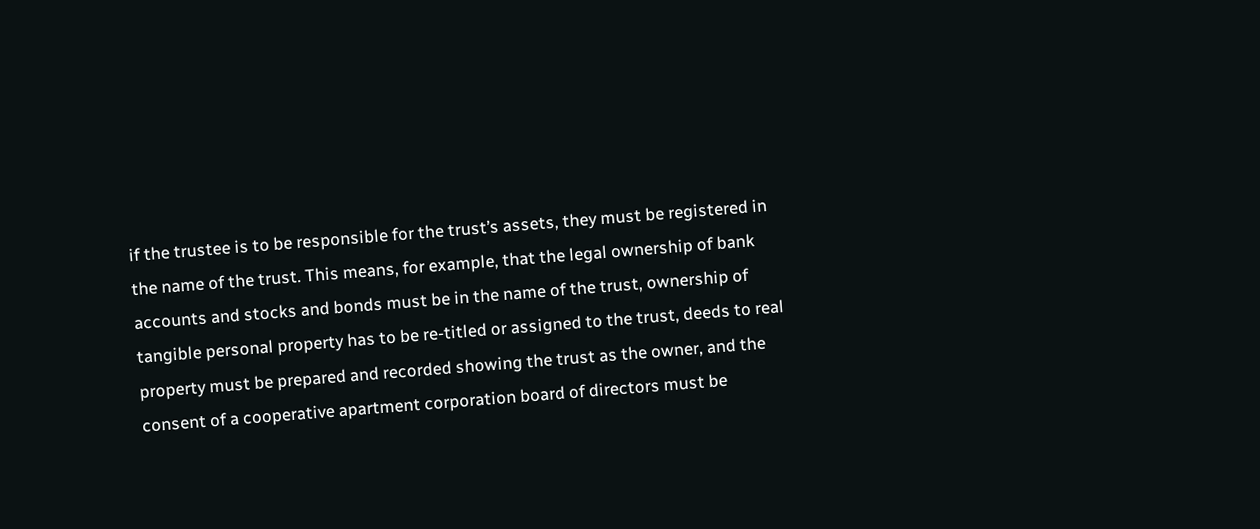if the trustee is to be responsible for the trust’s assets, they must be registered in the name of the trust. This means, for example, that the legal ownership of bank accounts and stocks and bonds must be in the name of the trust, ownership of tangible personal property has to be re-titled or assigned to the trust, deeds to real property must be prepared and recorded showing the trust as the owner, and the consent of a cooperative apartment corporation board of directors must be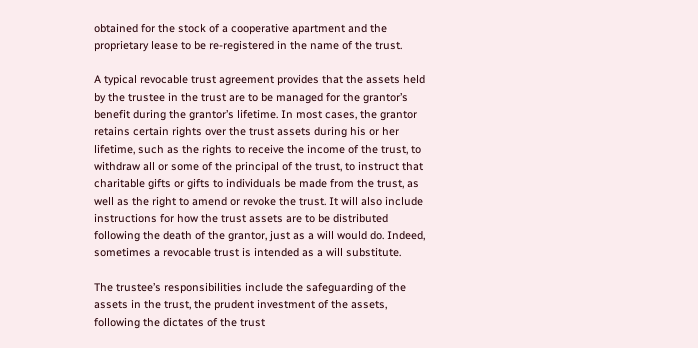obtained for the stock of a cooperative apartment and the proprietary lease to be re-registered in the name of the trust.

A typical revocable trust agreement provides that the assets held by the trustee in the trust are to be managed for the grantor’s benefit during the grantor’s lifetime. In most cases, the grantor retains certain rights over the trust assets during his or her lifetime, such as the rights to receive the income of the trust, to withdraw all or some of the principal of the trust, to instruct that charitable gifts or gifts to individuals be made from the trust, as well as the right to amend or revoke the trust. It will also include instructions for how the trust assets are to be distributed following the death of the grantor, just as a will would do. Indeed, sometimes a revocable trust is intended as a will substitute.

The trustee’s responsibilities include the safeguarding of the assets in the trust, the prudent investment of the assets, following the dictates of the trust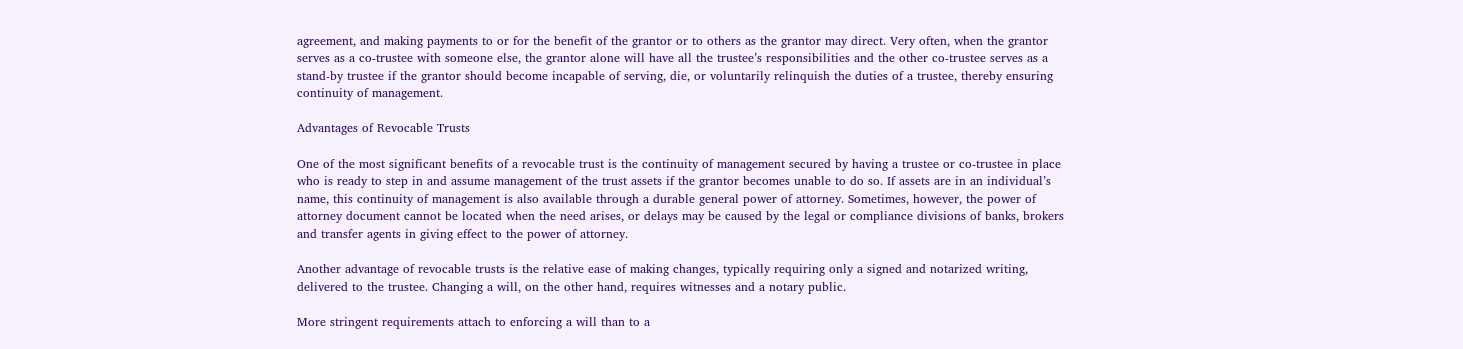agreement, and making payments to or for the benefit of the grantor or to others as the grantor may direct. Very often, when the grantor serves as a co-trustee with someone else, the grantor alone will have all the trustee’s responsibilities and the other co-trustee serves as a stand-by trustee if the grantor should become incapable of serving, die, or voluntarily relinquish the duties of a trustee, thereby ensuring continuity of management.

Advantages of Revocable Trusts

One of the most significant benefits of a revocable trust is the continuity of management secured by having a trustee or co-trustee in place who is ready to step in and assume management of the trust assets if the grantor becomes unable to do so. If assets are in an individual’s name, this continuity of management is also available through a durable general power of attorney. Sometimes, however, the power of attorney document cannot be located when the need arises, or delays may be caused by the legal or compliance divisions of banks, brokers and transfer agents in giving effect to the power of attorney.

Another advantage of revocable trusts is the relative ease of making changes, typically requiring only a signed and notarized writing, delivered to the trustee. Changing a will, on the other hand, requires witnesses and a notary public.

More stringent requirements attach to enforcing a will than to a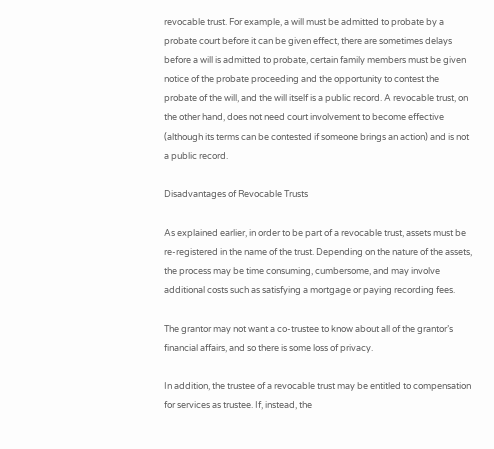revocable trust. For example, a will must be admitted to probate by a probate court before it can be given effect, there are sometimes delays before a will is admitted to probate, certain family members must be given notice of the probate proceeding and the opportunity to contest the probate of the will, and the will itself is a public record. A revocable trust, on the other hand, does not need court involvement to become effective (although its terms can be contested if someone brings an action) and is not a public record.

Disadvantages of Revocable Trusts

As explained earlier, in order to be part of a revocable trust, assets must be re-registered in the name of the trust. Depending on the nature of the assets, the process may be time consuming, cumbersome, and may involve additional costs such as satisfying a mortgage or paying recording fees.

The grantor may not want a co-trustee to know about all of the grantor’s financial affairs, and so there is some loss of privacy.

In addition, the trustee of a revocable trust may be entitled to compensation for services as trustee. If, instead, the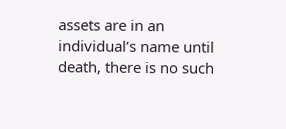assets are in an individual’s name until death, there is no such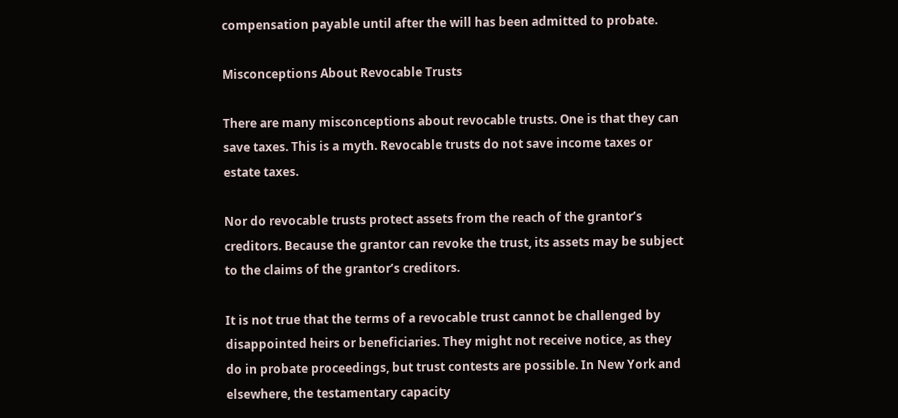compensation payable until after the will has been admitted to probate.

Misconceptions About Revocable Trusts

There are many misconceptions about revocable trusts. One is that they can save taxes. This is a myth. Revocable trusts do not save income taxes or estate taxes.

Nor do revocable trusts protect assets from the reach of the grantor’s creditors. Because the grantor can revoke the trust, its assets may be subject to the claims of the grantor’s creditors.

It is not true that the terms of a revocable trust cannot be challenged by disappointed heirs or beneficiaries. They might not receive notice, as they do in probate proceedings, but trust contests are possible. In New York and elsewhere, the testamentary capacity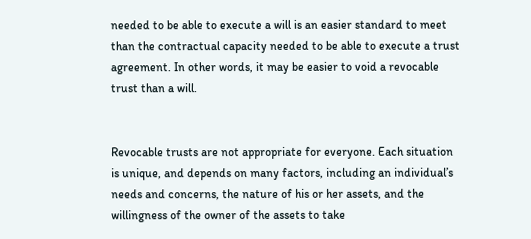needed to be able to execute a will is an easier standard to meet than the contractual capacity needed to be able to execute a trust agreement. In other words, it may be easier to void a revocable trust than a will.


Revocable trusts are not appropriate for everyone. Each situation is unique, and depends on many factors, including an individual’s needs and concerns, the nature of his or her assets, and the willingness of the owner of the assets to take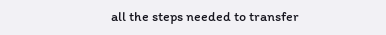all the steps needed to transfer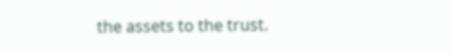the assets to the trust.